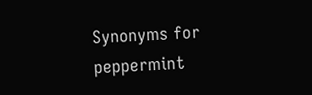Synonyms for peppermint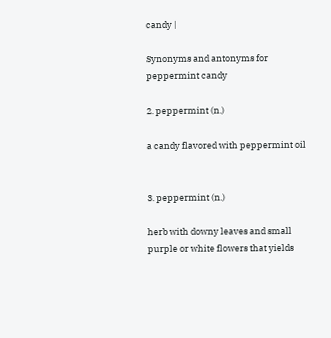candy |

Synonyms and antonyms for peppermint candy

2. peppermint (n.)

a candy flavored with peppermint oil


3. peppermint (n.)

herb with downy leaves and small purple or white flowers that yields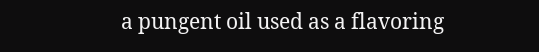a pungent oil used as a flavoring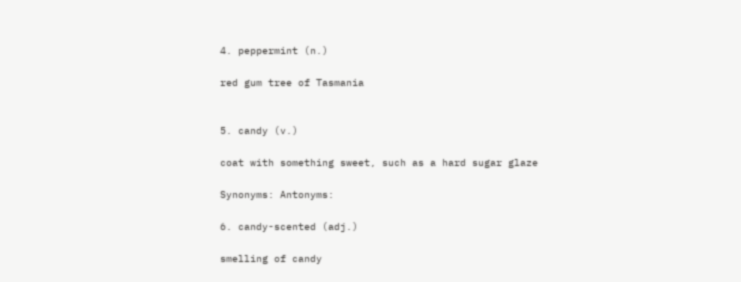4. peppermint (n.)

red gum tree of Tasmania


5. candy (v.)

coat with something sweet, such as a hard sugar glaze

Synonyms: Antonyms:

6. candy-scented (adj.)

smelling of candy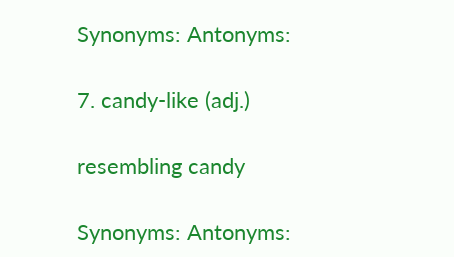Synonyms: Antonyms:

7. candy-like (adj.)

resembling candy

Synonyms: Antonyms: